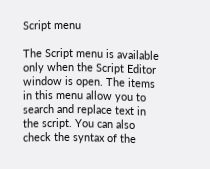Script menu

The Script menu is available only when the Script Editor window is open. The items in this menu allow you to search and replace text in the script. You can also check the syntax of the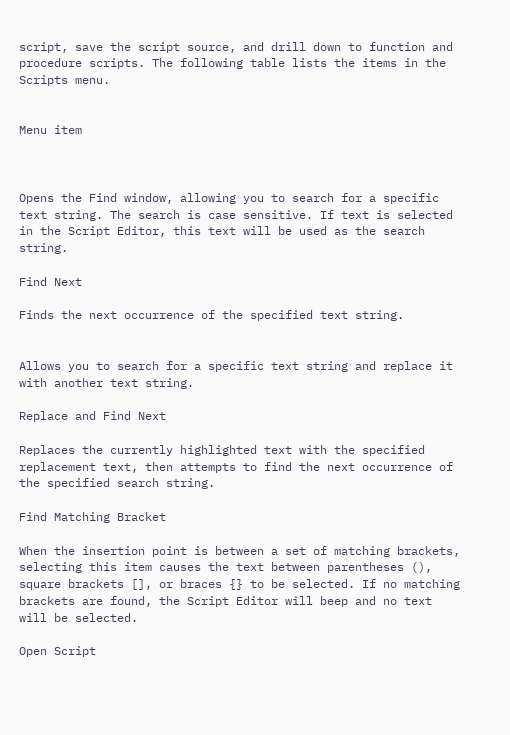script, save the script source, and drill down to function and procedure scripts. The following table lists the items in the Scripts menu.


Menu item



Opens the Find window, allowing you to search for a specific text string. The search is case sensitive. If text is selected in the Script Editor, this text will be used as the search string.

Find Next

Finds the next occurrence of the specified text string.


Allows you to search for a specific text string and replace it with another text string.

Replace and Find Next

Replaces the currently highlighted text with the specified replacement text, then attempts to find the next occurrence of the specified search string.

Find Matching Bracket

When the insertion point is between a set of matching brackets, selecting this item causes the text between parentheses (), square brackets [], or braces {} to be selected. If no matching brackets are found, the Script Editor will beep and no text will be selected.

Open Script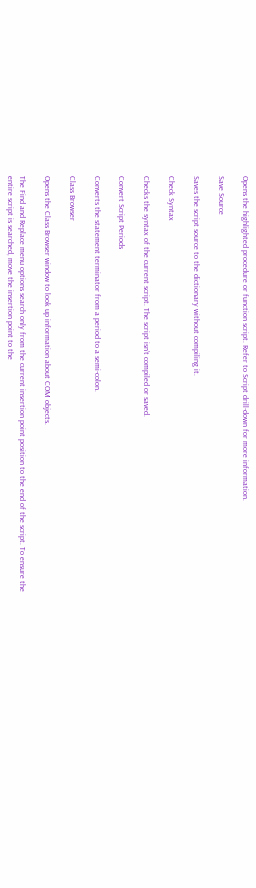Opens the highlighted procedure or function script. Refer to Script drill-down for more information.

Save Source

Saves the script source to the dictionary without compiling it.

Check Syntax

Checks the syntax of the current script. The script isn’t compiled or saved.

Convert Script Periods

Converts the statement terminator from a period to a semi-colon.

Class Browser

Opens the Class Browser window to look up information about COM objects.

The Find and Replace menu options search only from the current insertion point position to the end of the script. To ensure the entire script is searched, move the insertion point to the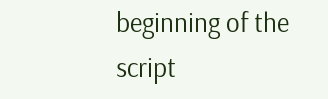beginning of the script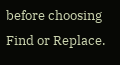before choosing Find or Replace.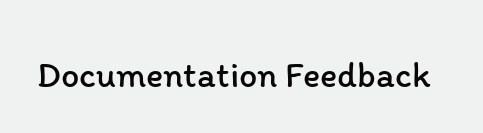Documentation Feedback